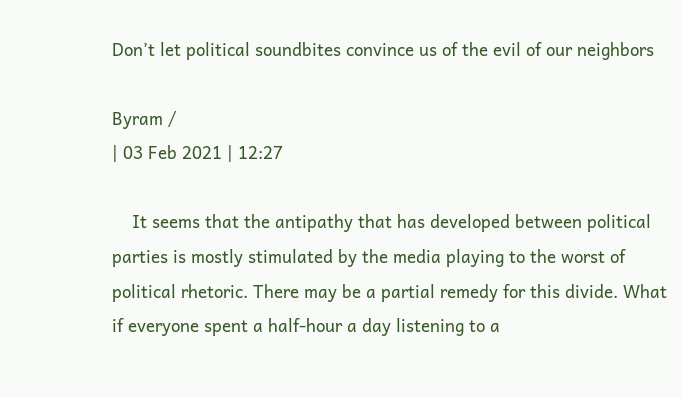Don’t let political soundbites convince us of the evil of our neighbors

Byram /
| 03 Feb 2021 | 12:27

    It seems that the antipathy that has developed between political parties is mostly stimulated by the media playing to the worst of political rhetoric. There may be a partial remedy for this divide. What if everyone spent a half-hour a day listening to a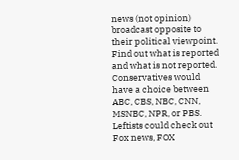news (not opinion) broadcast opposite to their political viewpoint. Find out what is reported and what is not reported. Conservatives would have a choice between ABC, CBS, NBC, CNN, MSNBC, NPR, or PBS. Leftists could check out Fox news, FOX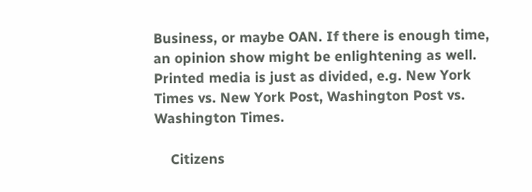Business, or maybe OAN. If there is enough time, an opinion show might be enlightening as well. Printed media is just as divided, e.g. New York Times vs. New York Post, Washington Post vs. Washington Times.

    Citizens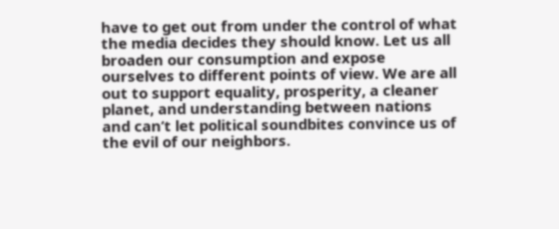have to get out from under the control of what the media decides they should know. Let us all broaden our consumption and expose ourselves to different points of view. We are all out to support equality, prosperity, a cleaner planet, and understanding between nations and can’t let political soundbites convince us of the evil of our neighbors.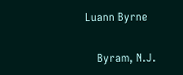Luann Byrne

    Byram, N.J.